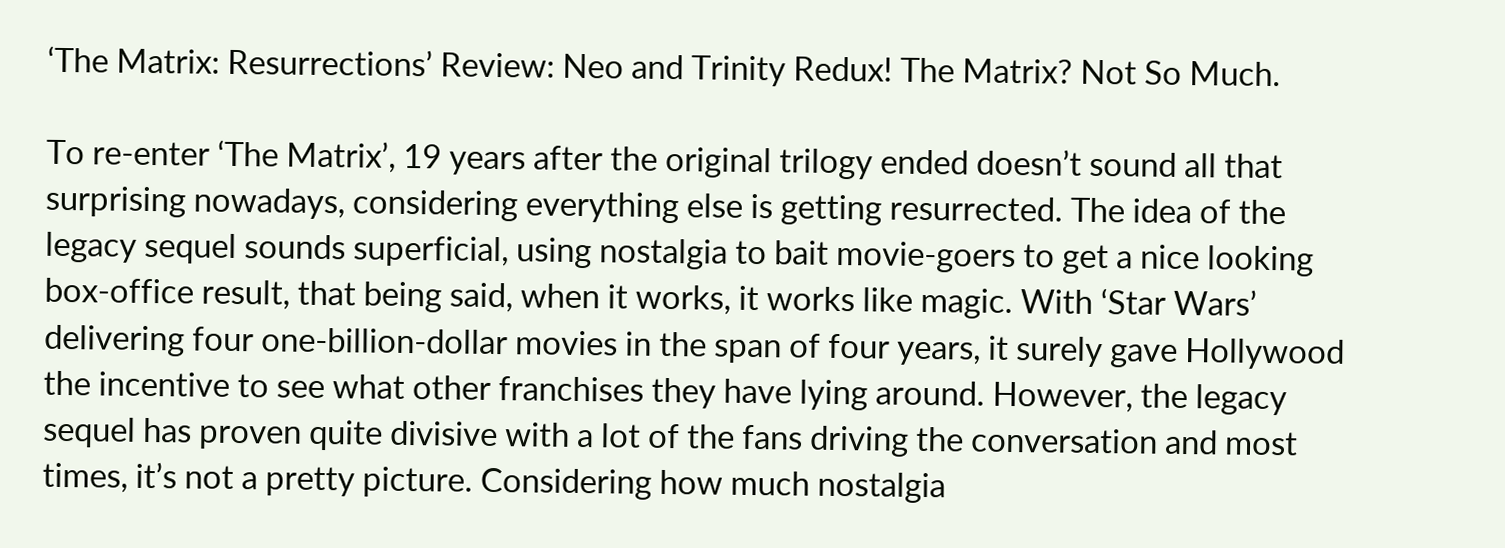‘The Matrix: Resurrections’ Review: Neo and Trinity Redux! The Matrix? Not So Much.

To re-enter ‘The Matrix’, 19 years after the original trilogy ended doesn’t sound all that surprising nowadays, considering everything else is getting resurrected. The idea of the legacy sequel sounds superficial, using nostalgia to bait movie-goers to get a nice looking box-office result, that being said, when it works, it works like magic. With ‘Star Wars’ delivering four one-billion-dollar movies in the span of four years, it surely gave Hollywood the incentive to see what other franchises they have lying around. However, the legacy sequel has proven quite divisive with a lot of the fans driving the conversation and most times, it’s not a pretty picture. Considering how much nostalgia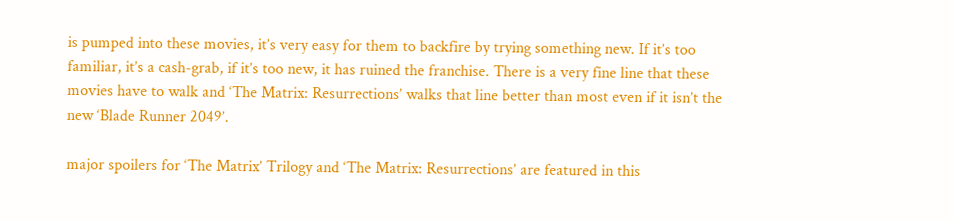is pumped into these movies, it’s very easy for them to backfire by trying something new. If it’s too familiar, it’s a cash-grab, if it’s too new, it has ruined the franchise. There is a very fine line that these movies have to walk and ‘The Matrix: Resurrections’ walks that line better than most even if it isn’t the new ‘Blade Runner 2049’.

major spoilers for ‘The Matrix’ Trilogy and ‘The Matrix: Resurrections’ are featured in this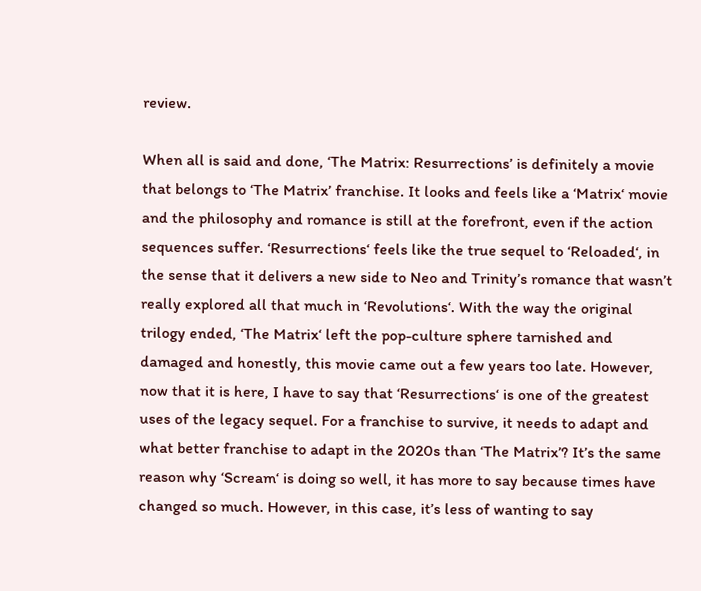review.

When all is said and done, ‘The Matrix: Resurrections’ is definitely a movie that belongs to ‘The Matrix’ franchise. It looks and feels like a ‘Matrix‘ movie and the philosophy and romance is still at the forefront, even if the action sequences suffer. ‘Resurrections‘ feels like the true sequel to ‘Reloaded‘, in the sense that it delivers a new side to Neo and Trinity’s romance that wasn’t really explored all that much in ‘Revolutions‘. With the way the original trilogy ended, ‘The Matrix‘ left the pop-culture sphere tarnished and damaged and honestly, this movie came out a few years too late. However, now that it is here, I have to say that ‘Resurrections‘ is one of the greatest uses of the legacy sequel. For a franchise to survive, it needs to adapt and what better franchise to adapt in the 2020s than ‘The Matrix’? It’s the same reason why ‘Scream‘ is doing so well, it has more to say because times have changed so much. However, in this case, it’s less of wanting to say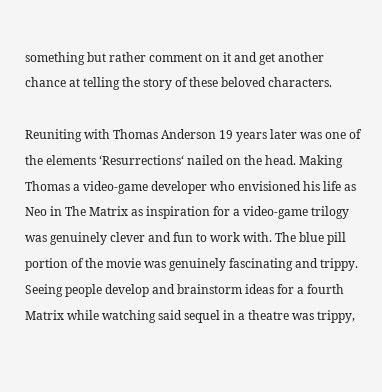something but rather comment on it and get another chance at telling the story of these beloved characters.

Reuniting with Thomas Anderson 19 years later was one of the elements ‘Resurrections‘ nailed on the head. Making Thomas a video-game developer who envisioned his life as Neo in The Matrix as inspiration for a video-game trilogy was genuinely clever and fun to work with. The blue pill portion of the movie was genuinely fascinating and trippy. Seeing people develop and brainstorm ideas for a fourth Matrix while watching said sequel in a theatre was trippy,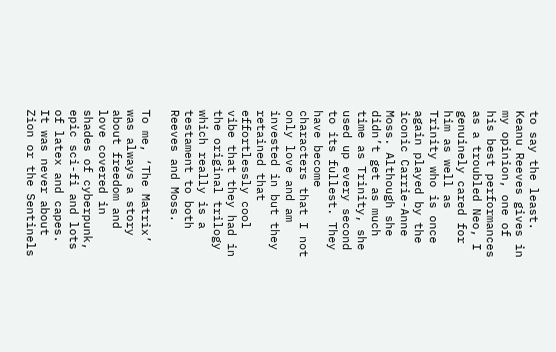to say the least. Keanu Reeves gives in my opinion, one of his best performances as a troubled Neo, I genuinely cared for him as well as Trinity who is once again played by the iconic Carrie-Anne Moss. Although she didn’t get as much time as Trinity, she used up every second to its fullest. They have become characters that I not only love and am invested in but they retained that effortlessly cool vibe that they had in the original trilogy which really is a testament to both Reeves and Moss.

To me, ‘The Matrix’ was always a story about freedom and love covered in shades of cyberpunk, epic sci-fi and lots of latex and capes. It was never about Zion or the Sentinels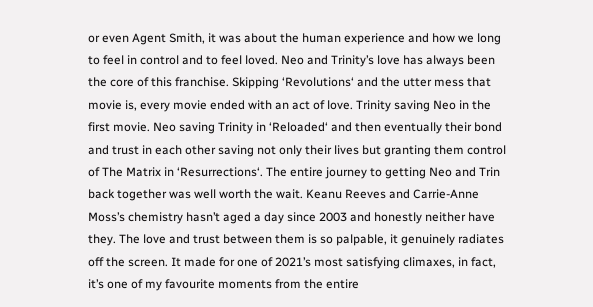or even Agent Smith, it was about the human experience and how we long to feel in control and to feel loved. Neo and Trinity’s love has always been the core of this franchise. Skipping ‘Revolutions‘ and the utter mess that movie is, every movie ended with an act of love. Trinity saving Neo in the first movie. Neo saving Trinity in ‘Reloaded‘ and then eventually their bond and trust in each other saving not only their lives but granting them control of The Matrix in ‘Resurrections‘. The entire journey to getting Neo and Trin back together was well worth the wait. Keanu Reeves and Carrie-Anne Moss’s chemistry hasn’t aged a day since 2003 and honestly neither have they. The love and trust between them is so palpable, it genuinely radiates off the screen. It made for one of 2021’s most satisfying climaxes, in fact, it’s one of my favourite moments from the entire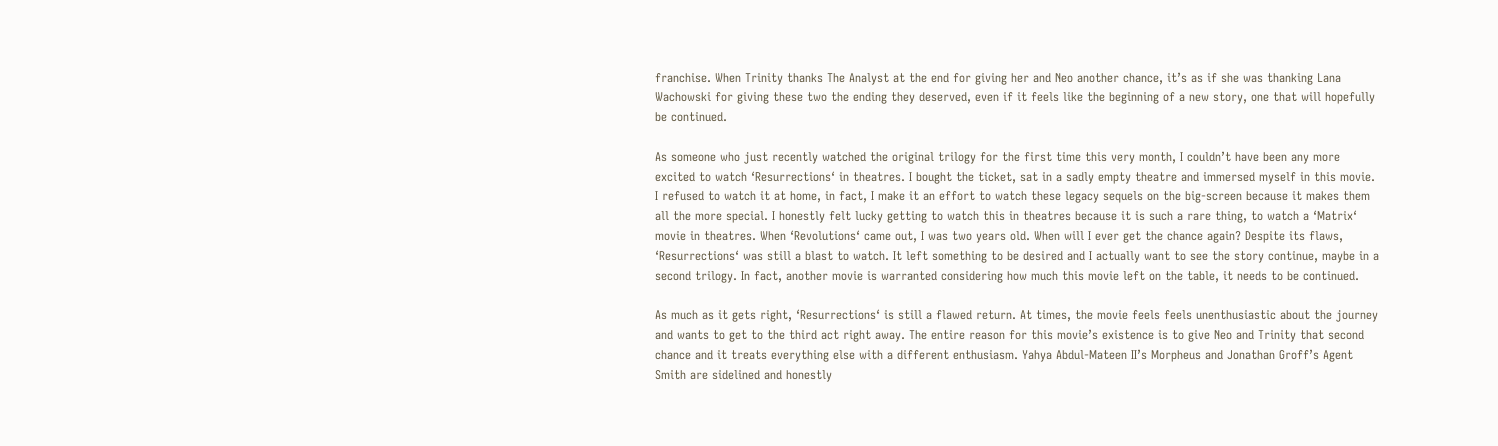franchise. When Trinity thanks The Analyst at the end for giving her and Neo another chance, it’s as if she was thanking Lana Wachowski for giving these two the ending they deserved, even if it feels like the beginning of a new story, one that will hopefully be continued.

As someone who just recently watched the original trilogy for the first time this very month, I couldn’t have been any more excited to watch ‘Resurrections‘ in theatres. I bought the ticket, sat in a sadly empty theatre and immersed myself in this movie. I refused to watch it at home, in fact, I make it an effort to watch these legacy sequels on the big-screen because it makes them all the more special. I honestly felt lucky getting to watch this in theatres because it is such a rare thing, to watch a ‘Matrix‘ movie in theatres. When ‘Revolutions‘ came out, I was two years old. When will I ever get the chance again? Despite its flaws, ‘Resurrections‘ was still a blast to watch. It left something to be desired and I actually want to see the story continue, maybe in a second trilogy. In fact, another movie is warranted considering how much this movie left on the table, it needs to be continued.

As much as it gets right, ‘Resurrections‘ is still a flawed return. At times, the movie feels feels unenthusiastic about the journey and wants to get to the third act right away. The entire reason for this movie’s existence is to give Neo and Trinity that second chance and it treats everything else with a different enthusiasm. Yahya Abdul-Mateen II’s Morpheus and Jonathan Groff’s Agent Smith are sidelined and honestly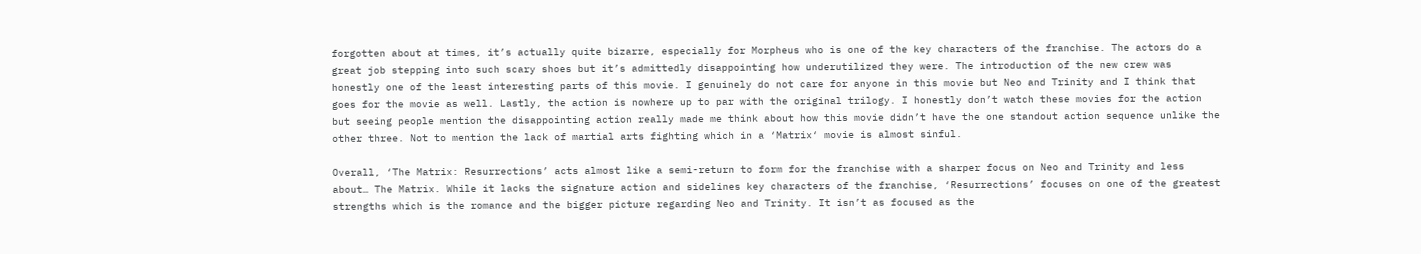forgotten about at times, it’s actually quite bizarre, especially for Morpheus who is one of the key characters of the franchise. The actors do a great job stepping into such scary shoes but it’s admittedly disappointing how underutilized they were. The introduction of the new crew was honestly one of the least interesting parts of this movie. I genuinely do not care for anyone in this movie but Neo and Trinity and I think that goes for the movie as well. Lastly, the action is nowhere up to par with the original trilogy. I honestly don’t watch these movies for the action but seeing people mention the disappointing action really made me think about how this movie didn’t have the one standout action sequence unlike the other three. Not to mention the lack of martial arts fighting which in a ‘Matrix‘ movie is almost sinful.

Overall, ‘The Matrix: Resurrections’ acts almost like a semi-return to form for the franchise with a sharper focus on Neo and Trinity and less about… The Matrix. While it lacks the signature action and sidelines key characters of the franchise, ‘Resurrections’ focuses on one of the greatest strengths which is the romance and the bigger picture regarding Neo and Trinity. It isn’t as focused as the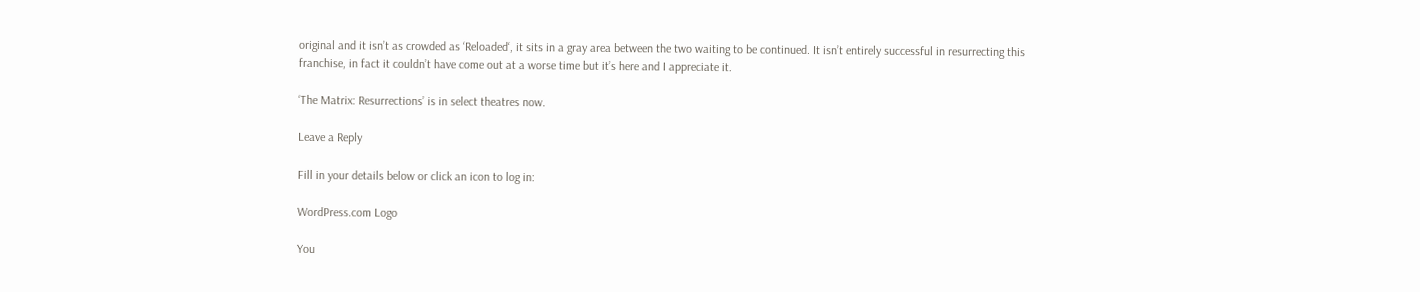original and it isn’t as crowded as ‘Reloaded‘, it sits in a gray area between the two waiting to be continued. It isn’t entirely successful in resurrecting this franchise, in fact it couldn’t have come out at a worse time but it’s here and I appreciate it.

‘The Matrix: Resurrections’ is in select theatres now.

Leave a Reply

Fill in your details below or click an icon to log in:

WordPress.com Logo

You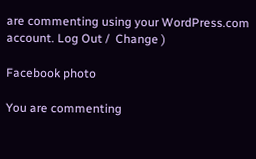are commenting using your WordPress.com account. Log Out /  Change )

Facebook photo

You are commenting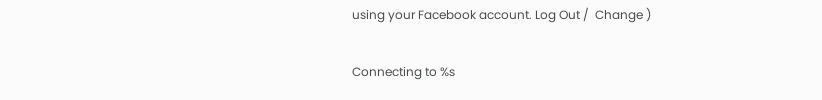using your Facebook account. Log Out /  Change )

Connecting to %s